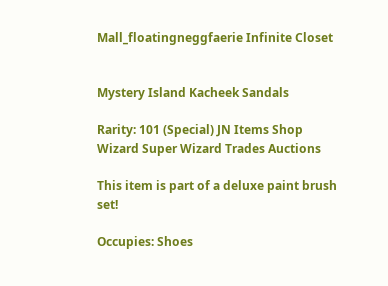Mall_floatingneggfaerie Infinite Closet


Mystery Island Kacheek Sandals

Rarity: 101 (Special) JN Items Shop Wizard Super Wizard Trades Auctions

This item is part of a deluxe paint brush set!

Occupies: Shoes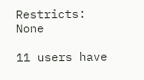Restricts: None

11 users have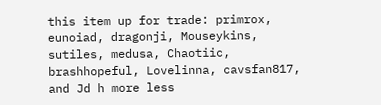this item up for trade: primrox, eunoiad, dragonji, Mouseykins, sutiles, medusa, Chaotiic, brashhopeful, Lovelinna, cavsfan817, and Jd h more less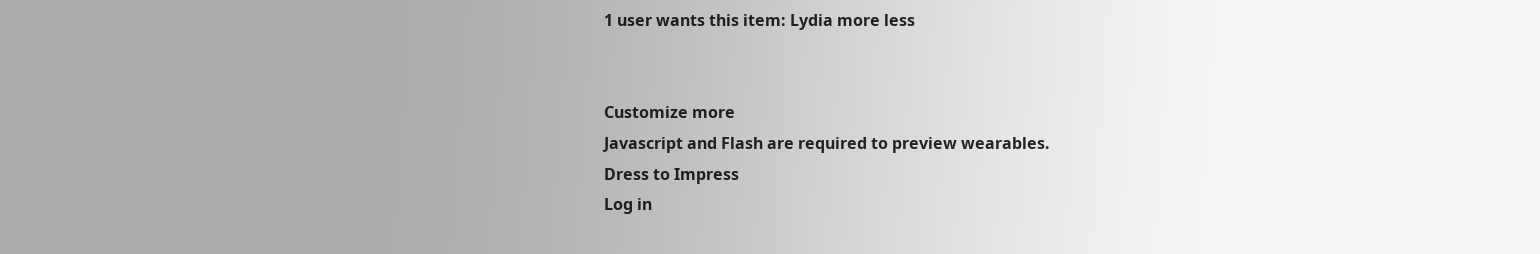1 user wants this item: Lydia more less


Customize more
Javascript and Flash are required to preview wearables.
Dress to Impress
Log in